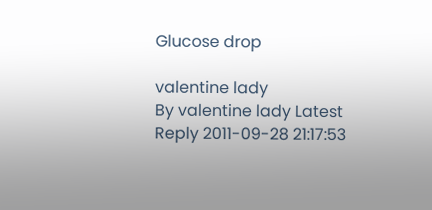Glucose drop

valentine lady
By valentine lady Latest Reply 2011-09-28 21:17:53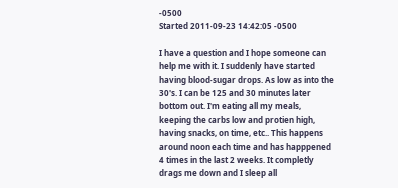-0500
Started 2011-09-23 14:42:05 -0500

I have a question and I hope someone can help me with it. I suddenly have started having blood-sugar drops. As low as into the 30's. I can be 125 and 30 minutes later bottom out. I'm eating all my meals, keeping the carbs low and protien high, having snacks, on time, etc.. This happens around noon each time and has happpened 4 times in the last 2 weeks. It completly drags me down and I sleep all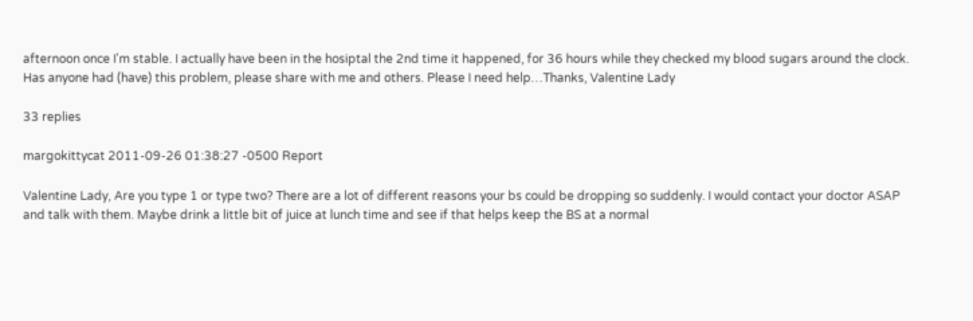afternoon once I'm stable. I actually have been in the hosiptal the 2nd time it happened, for 36 hours while they checked my blood sugars around the clock. Has anyone had (have) this problem, please share with me and others. Please I need help…Thanks, Valentine Lady

33 replies

margokittycat 2011-09-26 01:38:27 -0500 Report

Valentine Lady, Are you type 1 or type two? There are a lot of different reasons your bs could be dropping so suddenly. I would contact your doctor ASAP and talk with them. Maybe drink a little bit of juice at lunch time and see if that helps keep the BS at a normal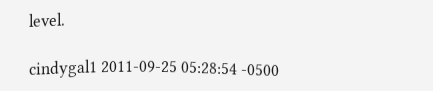level.

cindygal1 2011-09-25 05:28:54 -0500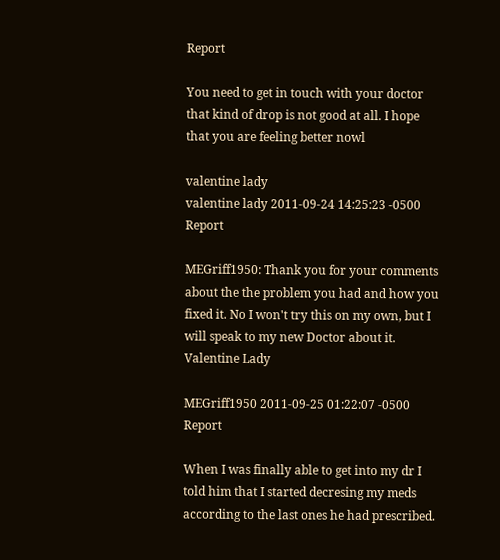Report

You need to get in touch with your doctor that kind of drop is not good at all. I hope that you are feeling better nowl

valentine lady
valentine lady 2011-09-24 14:25:23 -0500 Report

MEGriff1950: Thank you for your comments about the the problem you had and how you fixed it. No I won't try this on my own, but I will speak to my new Doctor about it. Valentine Lady

MEGriff1950 2011-09-25 01:22:07 -0500 Report

When I was finally able to get into my dr I told him that I started decresing my meds according to the last ones he had prescribed.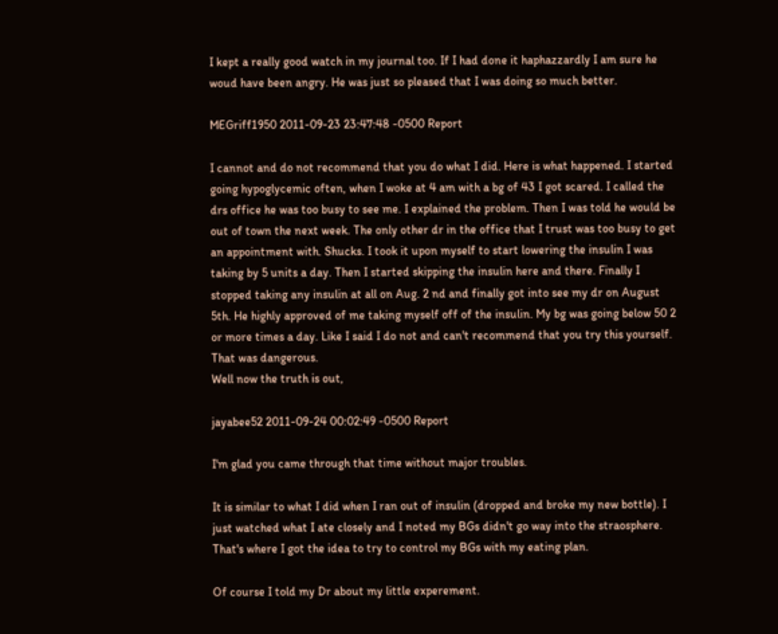I kept a really good watch in my journal too. If I had done it haphazzardly I am sure he woud have been angry. He was just so pleased that I was doing so much better.

MEGriff1950 2011-09-23 23:47:48 -0500 Report

I cannot and do not recommend that you do what I did. Here is what happened. I started going hypoglycemic often, when I woke at 4 am with a bg of 43 I got scared. I called the drs office he was too busy to see me. I explained the problem. Then I was told he would be out of town the next week. The only other dr in the office that I trust was too busy to get an appointment with. Shucks. I took it upon myself to start lowering the insulin I was taking by 5 units a day. Then I started skipping the insulin here and there. Finally I stopped taking any insulin at all on Aug. 2 nd and finally got into see my dr on August 5th. He highly approved of me taking myself off of the insulin. My bg was going below 50 2 or more times a day. Like I said I do not and can't recommend that you try this yourself. That was dangerous.
Well now the truth is out,

jayabee52 2011-09-24 00:02:49 -0500 Report

I'm glad you came through that time without major troubles.

It is similar to what I did when I ran out of insulin (dropped and broke my new bottle). I just watched what I ate closely and I noted my BGs didn't go way into the straosphere. That's where I got the idea to try to control my BGs with my eating plan.

Of course I told my Dr about my little experement.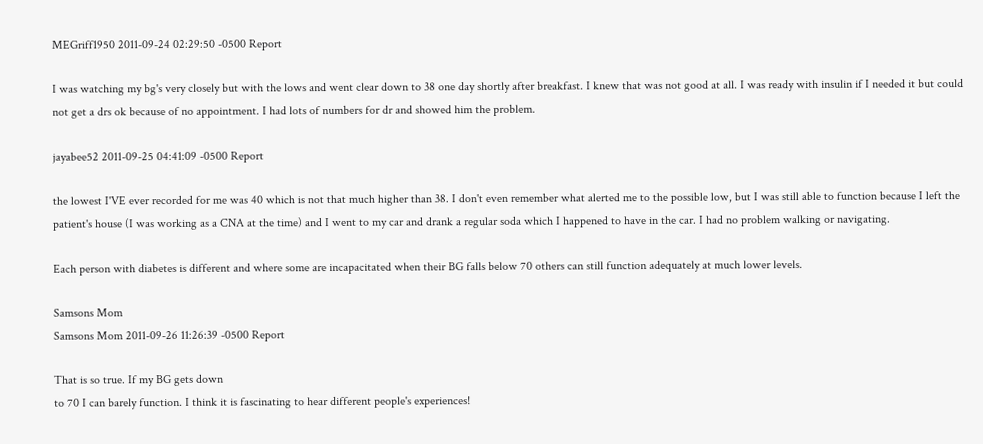MEGriff1950 2011-09-24 02:29:50 -0500 Report

I was watching my bg's very closely but with the lows and went clear down to 38 one day shortly after breakfast. I knew that was not good at all. I was ready with insulin if I needed it but could not get a drs ok because of no appointment. I had lots of numbers for dr and showed him the problem.

jayabee52 2011-09-25 04:41:09 -0500 Report

the lowest I'VE ever recorded for me was 40 which is not that much higher than 38. I don't even remember what alerted me to the possible low, but I was still able to function because I left the patient's house (I was working as a CNA at the time) and I went to my car and drank a regular soda which I happened to have in the car. I had no problem walking or navigating.

Each person with diabetes is different and where some are incapacitated when their BG falls below 70 others can still function adequately at much lower levels.

Samsons Mom
Samsons Mom 2011-09-26 11:26:39 -0500 Report

That is so true. If my BG gets down
to 70 I can barely function. I think it is fascinating to hear different people's experiences!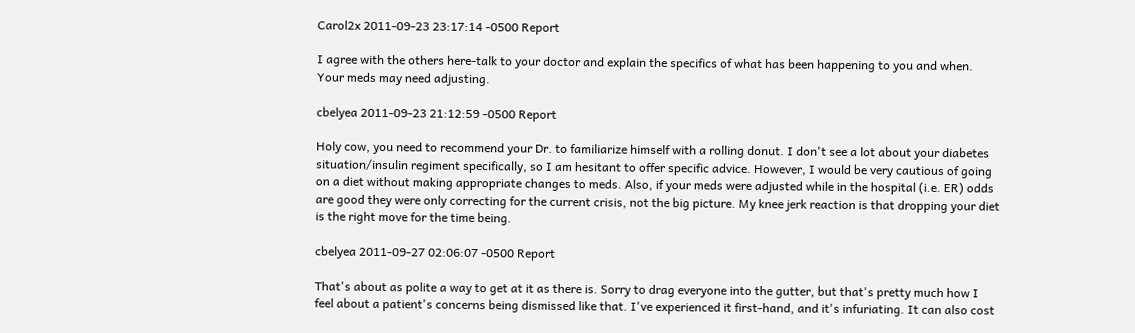Carol2x 2011-09-23 23:17:14 -0500 Report

I agree with the others here-talk to your doctor and explain the specifics of what has been happening to you and when. Your meds may need adjusting.

cbelyea 2011-09-23 21:12:59 -0500 Report

Holy cow, you need to recommend your Dr. to familiarize himself with a rolling donut. I don't see a lot about your diabetes situation/insulin regiment specifically, so I am hesitant to offer specific advice. However, I would be very cautious of going on a diet without making appropriate changes to meds. Also, if your meds were adjusted while in the hospital (i.e. ER) odds are good they were only correcting for the current crisis, not the big picture. My knee jerk reaction is that dropping your diet is the right move for the time being.

cbelyea 2011-09-27 02:06:07 -0500 Report

That's about as polite a way to get at it as there is. Sorry to drag everyone into the gutter, but that's pretty much how I feel about a patient's concerns being dismissed like that. I've experienced it first-hand, and it's infuriating. It can also cost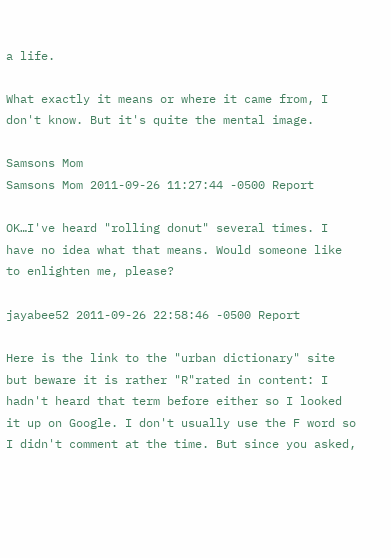a life.

What exactly it means or where it came from, I don't know. But it's quite the mental image.

Samsons Mom
Samsons Mom 2011-09-26 11:27:44 -0500 Report

OK…I've heard "rolling donut" several times. I have no idea what that means. Would someone like to enlighten me, please?

jayabee52 2011-09-26 22:58:46 -0500 Report

Here is the link to the "urban dictionary" site but beware it is rather "R"rated in content: I hadn't heard that term before either so I looked it up on Google. I don't usually use the F word so I didn't comment at the time. But since you asked,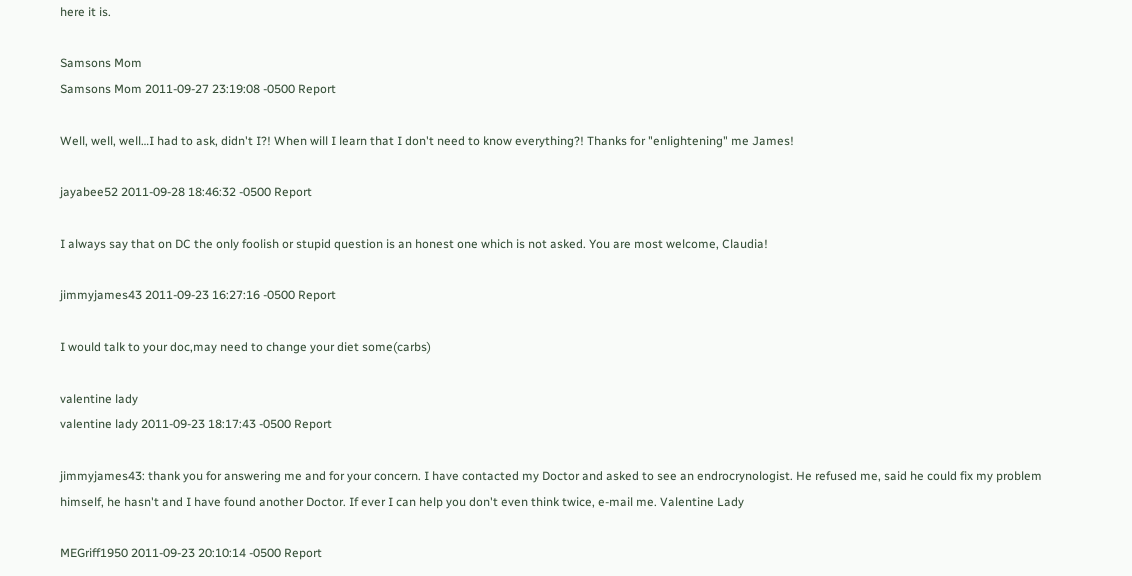here it is.

Samsons Mom
Samsons Mom 2011-09-27 23:19:08 -0500 Report

Well, well, well…I had to ask, didn't I?! When will I learn that I don't need to know everything?! Thanks for "enlightening" me James!

jayabee52 2011-09-28 18:46:32 -0500 Report

I always say that on DC the only foolish or stupid question is an honest one which is not asked. You are most welcome, Claudia!

jimmyjames43 2011-09-23 16:27:16 -0500 Report

I would talk to your doc,may need to change your diet some(carbs)

valentine lady
valentine lady 2011-09-23 18:17:43 -0500 Report

jimmyjames43: thank you for answering me and for your concern. I have contacted my Doctor and asked to see an endrocrynologist. He refused me, said he could fix my problem himself, he hasn't and I have found another Doctor. If ever I can help you don't even think twice, e-mail me. Valentine Lady

MEGriff1950 2011-09-23 20:10:14 -0500 Report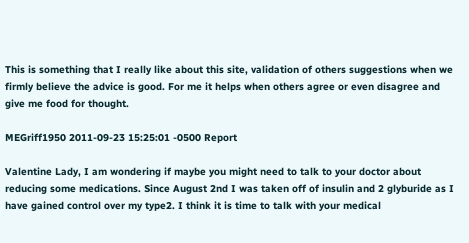This is something that I really like about this site, validation of others suggestions when we firmly believe the advice is good. For me it helps when others agree or even disagree and give me food for thought.

MEGriff1950 2011-09-23 15:25:01 -0500 Report

Valentine Lady, I am wondering if maybe you might need to talk to your doctor about reducing some medications. Since August 2nd I was taken off of insulin and 2 glyburide as I have gained control over my type2. I think it is time to talk with your medical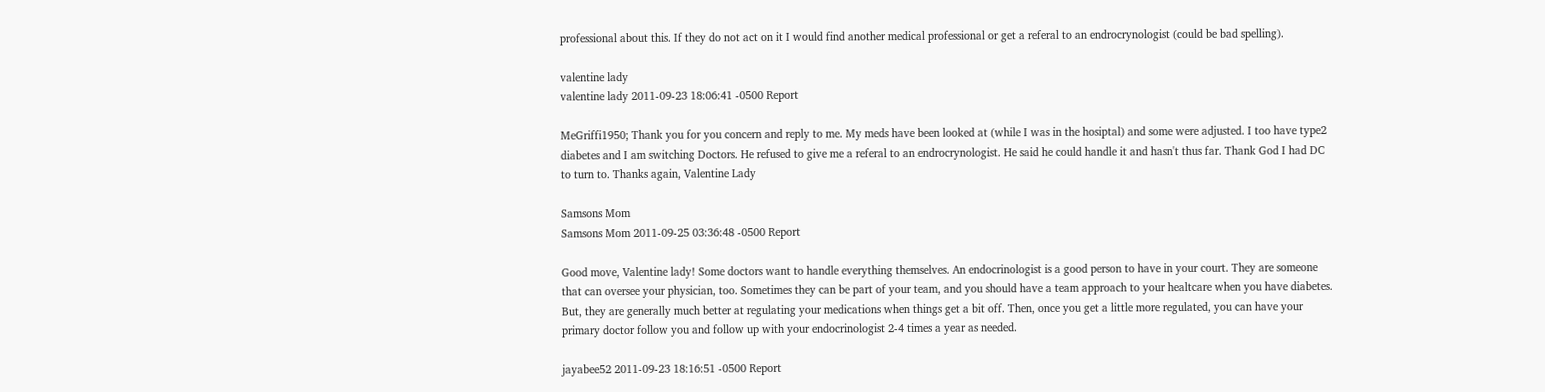professional about this. If they do not act on it I would find another medical professional or get a referal to an endrocrynologist (could be bad spelling).

valentine lady
valentine lady 2011-09-23 18:06:41 -0500 Report

MeGriffi1950; Thank you for you concern and reply to me. My meds have been looked at (while I was in the hosiptal) and some were adjusted. I too have type2 diabetes and I am switching Doctors. He refused to give me a referal to an endrocrynologist. He said he could handle it and hasn't thus far. Thank God I had DC to turn to. Thanks again, Valentine Lady

Samsons Mom
Samsons Mom 2011-09-25 03:36:48 -0500 Report

Good move, Valentine lady! Some doctors want to handle everything themselves. An endocrinologist is a good person to have in your court. They are someone that can oversee your physician, too. Sometimes they can be part of your team, and you should have a team approach to your healtcare when you have diabetes. But, they are generally much better at regulating your medications when things get a bit off. Then, once you get a little more regulated, you can have your primary doctor follow you and follow up with your endocrinologist 2-4 times a year as needed.

jayabee52 2011-09-23 18:16:51 -0500 Report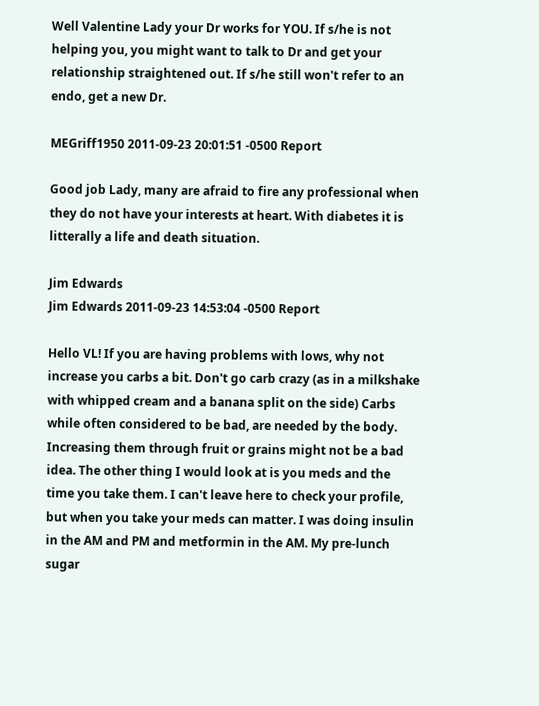Well Valentine Lady your Dr works for YOU. If s/he is not helping you, you might want to talk to Dr and get your relationship straightened out. If s/he still won't refer to an endo, get a new Dr.

MEGriff1950 2011-09-23 20:01:51 -0500 Report

Good job Lady, many are afraid to fire any professional when they do not have your interests at heart. With diabetes it is litterally a life and death situation.

Jim Edwards
Jim Edwards 2011-09-23 14:53:04 -0500 Report

Hello VL! If you are having problems with lows, why not increase you carbs a bit. Don't go carb crazy (as in a milkshake with whipped cream and a banana split on the side) Carbs while often considered to be bad, are needed by the body. Increasing them through fruit or grains might not be a bad idea. The other thing I would look at is you meds and the time you take them. I can't leave here to check your profile, but when you take your meds can matter. I was doing insulin in the AM and PM and metformin in the AM. My pre-lunch sugar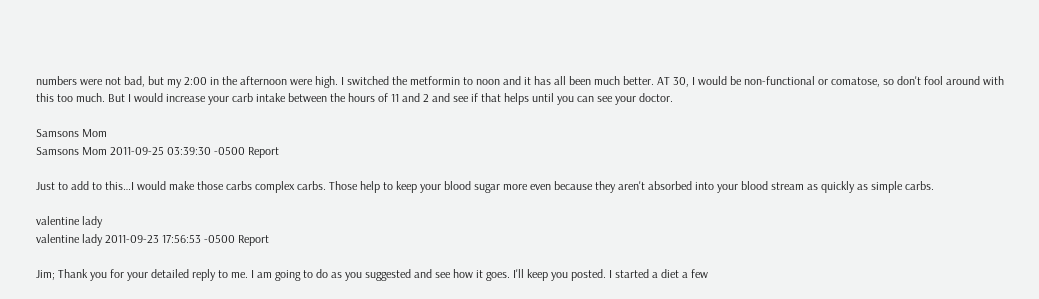numbers were not bad, but my 2:00 in the afternoon were high. I switched the metformin to noon and it has all been much better. AT 30, I would be non-functional or comatose, so don't fool around with this too much. But I would increase your carb intake between the hours of 11 and 2 and see if that helps until you can see your doctor.

Samsons Mom
Samsons Mom 2011-09-25 03:39:30 -0500 Report

Just to add to this…I would make those carbs complex carbs. Those help to keep your blood sugar more even because they aren't absorbed into your blood stream as quickly as simple carbs.

valentine lady
valentine lady 2011-09-23 17:56:53 -0500 Report

Jim; Thank you for your detailed reply to me. I am going to do as you suggested and see how it goes. I'll keep you posted. I started a diet a few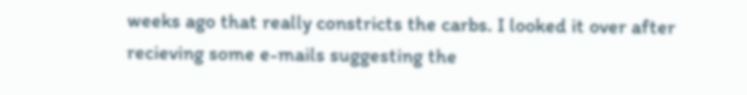weeks ago that really constricts the carbs. I looked it over after recieving some e-mails suggesting the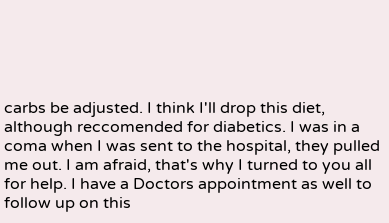carbs be adjusted. I think I'll drop this diet, although reccomended for diabetics. I was in a coma when I was sent to the hospital, they pulled me out. I am afraid, that's why I turned to you all for help. I have a Doctors appointment as well to follow up on this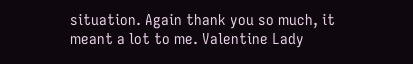situation. Again thank you so much, it meant a lot to me. Valentine Lady